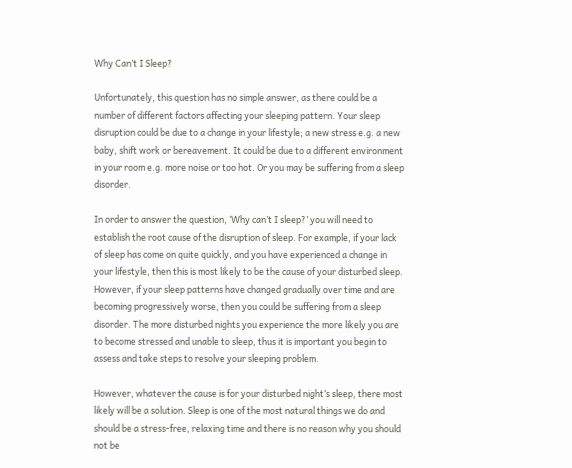Why Can’t I Sleep?

Unfortunately, this question has no simple answer, as there could be a number of different factors affecting your sleeping pattern. Your sleep disruption could be due to a change in your lifestyle; a new stress e.g. a new baby, shift work or bereavement. It could be due to a different environment in your room e.g. more noise or too hot. Or you may be suffering from a sleep disorder.

In order to answer the question, ‘Why can’t I sleep?’ you will need to establish the root cause of the disruption of sleep. For example, if your lack of sleep has come on quite quickly, and you have experienced a change in your lifestyle, then this is most likely to be the cause of your disturbed sleep. However, if your sleep patterns have changed gradually over time and are becoming progressively worse, then you could be suffering from a sleep disorder. The more disturbed nights you experience the more likely you are to become stressed and unable to sleep, thus it is important you begin to assess and take steps to resolve your sleeping problem.

However, whatever the cause is for your disturbed night’s sleep, there most likely will be a solution. Sleep is one of the most natural things we do and should be a stress-free, relaxing time and there is no reason why you should not be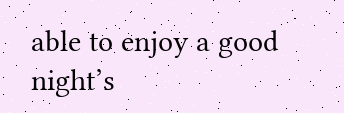able to enjoy a good night’s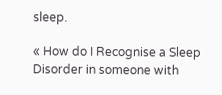sleep.

« How do I Recognise a Sleep Disorder in someone with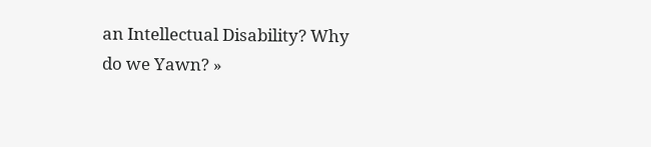an Intellectual Disability? Why do we Yawn? »